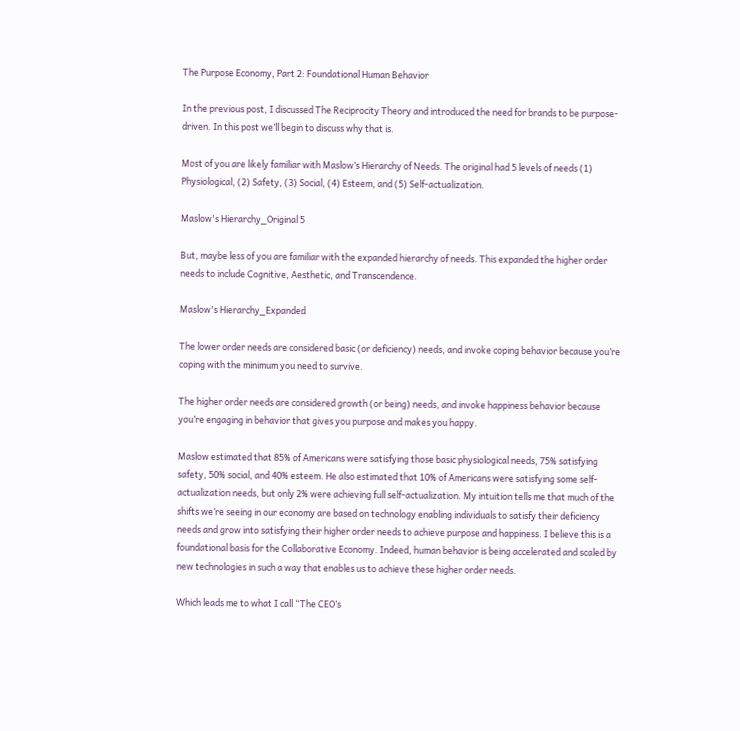The Purpose Economy, Part 2: Foundational Human Behavior

In the previous post, I discussed The Reciprocity Theory and introduced the need for brands to be purpose-driven. In this post we’ll begin to discuss why that is.

Most of you are likely familiar with Maslow’s Hierarchy of Needs. The original had 5 levels of needs (1) Physiological, (2) Safety, (3) Social, (4) Esteem, and (5) Self-actualization.

Maslow's Hierarchy_Original 5

But, maybe less of you are familiar with the expanded hierarchy of needs. This expanded the higher order needs to include Cognitive, Aesthetic, and Transcendence.

Maslow's Hierarchy_Expanded

The lower order needs are considered basic (or deficiency) needs, and invoke coping behavior because you’re coping with the minimum you need to survive.

The higher order needs are considered growth (or being) needs, and invoke happiness behavior because you’re engaging in behavior that gives you purpose and makes you happy.

Maslow estimated that 85% of Americans were satisfying those basic physiological needs, 75% satisfying safety, 50% social, and 40% esteem. He also estimated that 10% of Americans were satisfying some self-actualization needs, but only 2% were achieving full self-actualization. My intuition tells me that much of the shifts we’re seeing in our economy are based on technology enabling individuals to satisfy their deficiency needs and grow into satisfying their higher order needs to achieve purpose and happiness. I believe this is a foundational basis for the Collaborative Economy. Indeed, human behavior is being accelerated and scaled by new technologies in such a way that enables us to achieve these higher order needs.

Which leads me to what I call “The CEO’s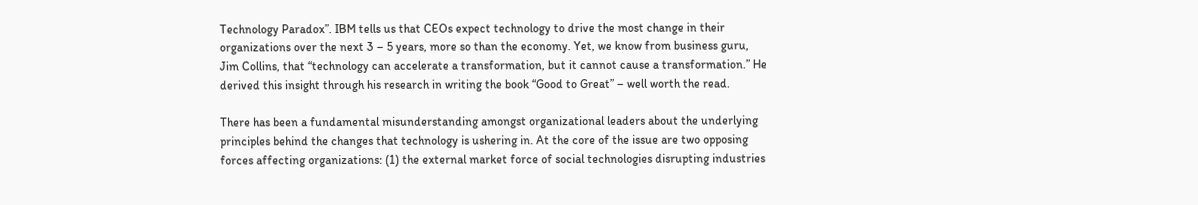Technology Paradox”. IBM tells us that CEOs expect technology to drive the most change in their organizations over the next 3 – 5 years, more so than the economy. Yet, we know from business guru, Jim Collins, that “technology can accelerate a transformation, but it cannot cause a transformation.” He derived this insight through his research in writing the book “Good to Great” – well worth the read.

There has been a fundamental misunderstanding amongst organizational leaders about the underlying principles behind the changes that technology is ushering in. At the core of the issue are two opposing forces affecting organizations: (1) the external market force of social technologies disrupting industries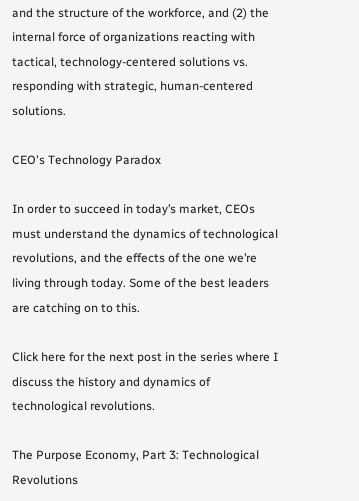and the structure of the workforce, and (2) the internal force of organizations reacting with tactical, technology-centered solutions vs. responding with strategic, human-centered solutions.

CEO's Technology Paradox

In order to succeed in today’s market, CEOs must understand the dynamics of technological revolutions, and the effects of the one we’re living through today. Some of the best leaders are catching on to this.

Click here for the next post in the series where I discuss the history and dynamics of technological revolutions.

The Purpose Economy, Part 3: Technological Revolutions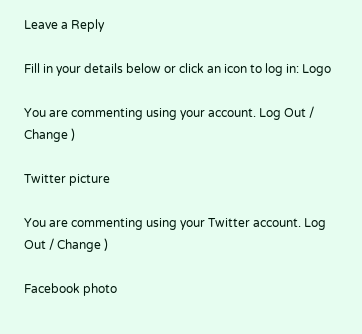Leave a Reply

Fill in your details below or click an icon to log in: Logo

You are commenting using your account. Log Out / Change )

Twitter picture

You are commenting using your Twitter account. Log Out / Change )

Facebook photo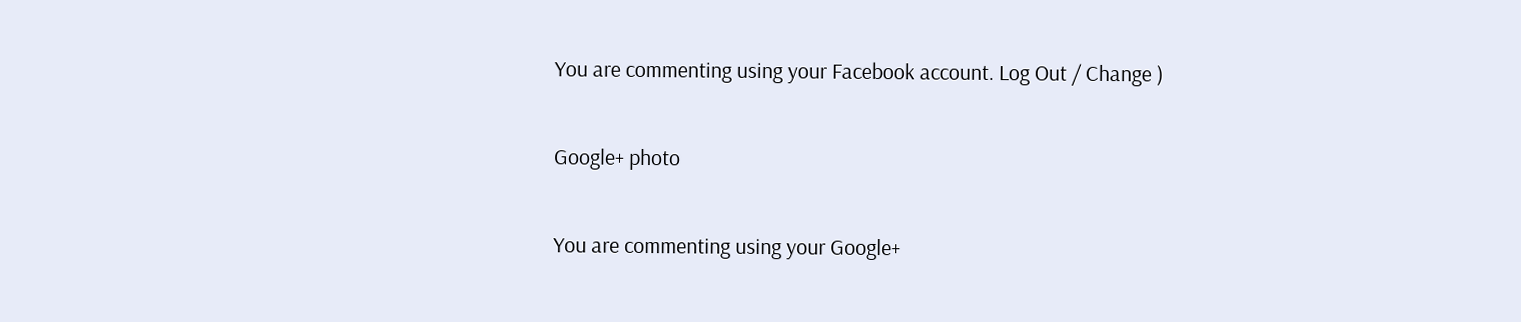You are commenting using your Facebook account. Log Out / Change )

Google+ photo

You are commenting using your Google+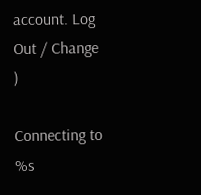account. Log Out / Change )

Connecting to %s